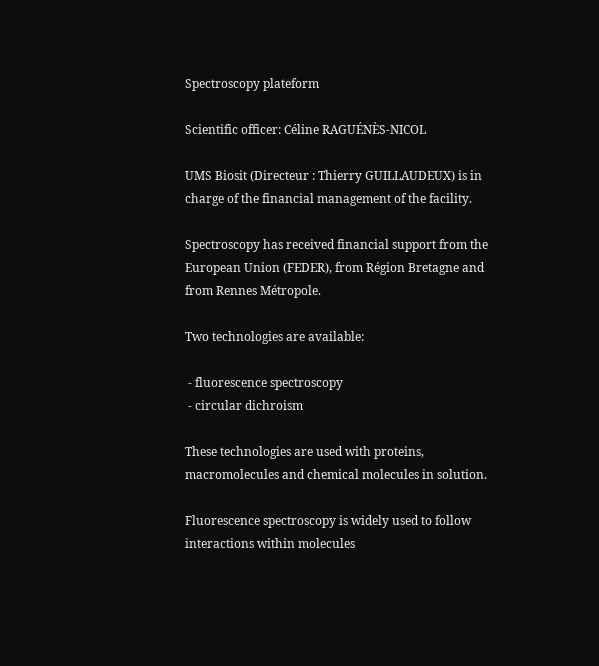Spectroscopy plateform

Scientific officer: Céline RAGUÉNÈS-NICOL

UMS Biosit (Directeur : Thierry GUILLAUDEUX) is in charge of the financial management of the facility.

Spectroscopy has received financial support from the European Union (FEDER), from Région Bretagne and from Rennes Métropole.

Two technologies are available:

 - fluorescence spectroscopy
 - circular dichroism

These technologies are used with proteins, macromolecules and chemical molecules in solution.

Fluorescence spectroscopy is widely used to follow interactions within molecules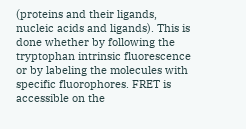(proteins and their ligands, nucleic acids and ligands). This is done whether by following the tryptophan intrinsic fluorescence or by labeling the molecules with specific fluorophores. FRET is accessible on the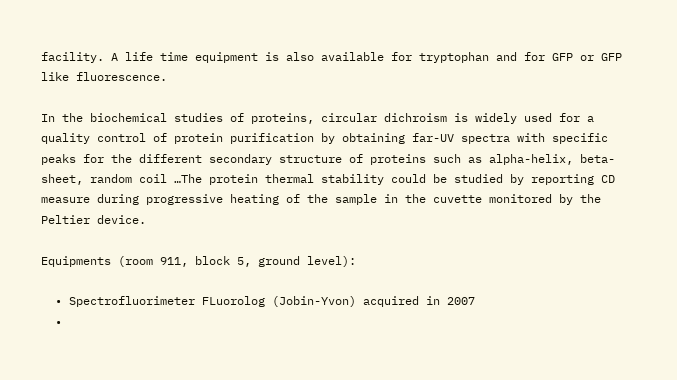facility. A life time equipment is also available for tryptophan and for GFP or GFP like fluorescence.

In the biochemical studies of proteins, circular dichroism is widely used for a quality control of protein purification by obtaining far-UV spectra with specific peaks for the different secondary structure of proteins such as alpha-helix, beta-sheet, random coil …The protein thermal stability could be studied by reporting CD measure during progressive heating of the sample in the cuvette monitored by the Peltier device.

Equipments (room 911, block 5, ground level):

  • Spectrofluorimeter FLuorolog (Jobin-Yvon) acquired in 2007
  •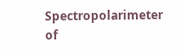Spectropolarimeter of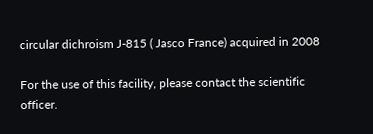circular dichroism J-815 ( Jasco France) acquired in 2008

For the use of this facility, please contact the scientific officer.